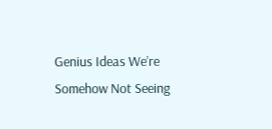Genius Ideas We’re Somehow Not Seeing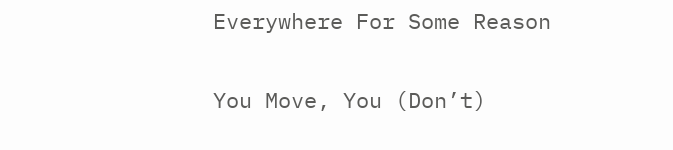Everywhere For Some Reason

You Move, You (Don’t)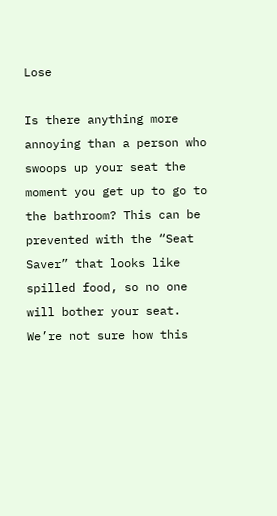Lose

Is there anything more annoying than a person who swoops up your seat the moment you get up to go to the bathroom? This can be prevented with the “Seat Saver” that looks like spilled food, so no one will bother your seat. We’re not sure how this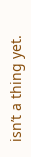isn’t a thing yet.